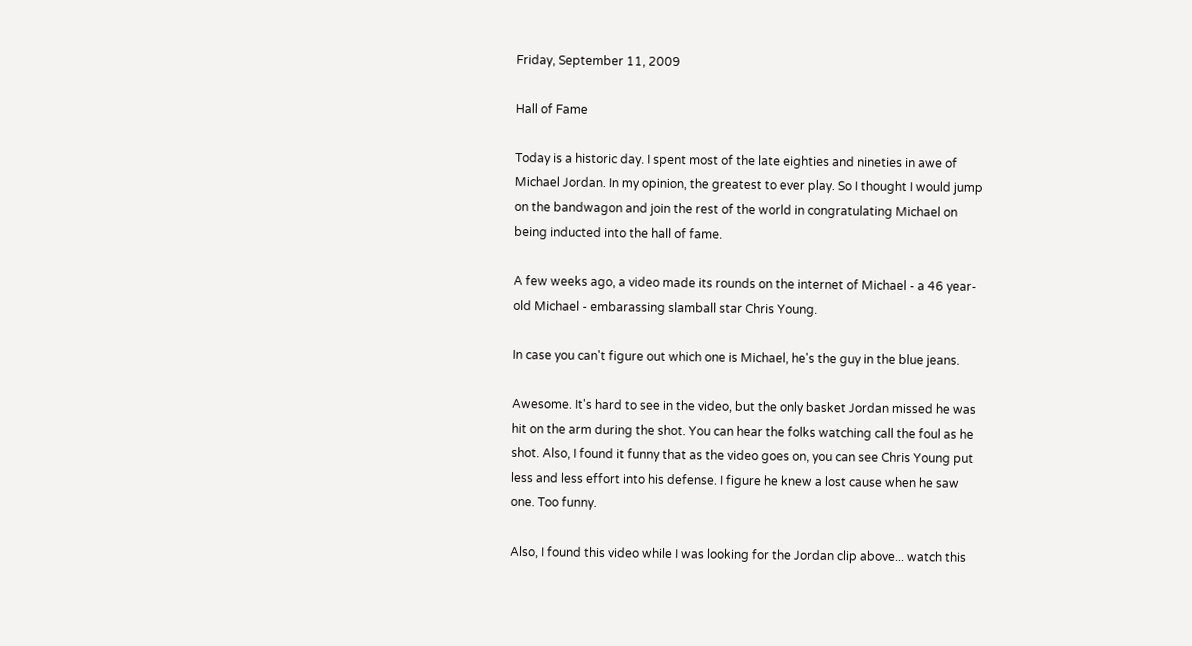Friday, September 11, 2009

Hall of Fame

Today is a historic day. I spent most of the late eighties and nineties in awe of Michael Jordan. In my opinion, the greatest to ever play. So I thought I would jump on the bandwagon and join the rest of the world in congratulating Michael on being inducted into the hall of fame.

A few weeks ago, a video made its rounds on the internet of Michael - a 46 year-old Michael - embarassing slamball star Chris Young.

In case you can't figure out which one is Michael, he's the guy in the blue jeans.

Awesome. It's hard to see in the video, but the only basket Jordan missed he was hit on the arm during the shot. You can hear the folks watching call the foul as he shot. Also, I found it funny that as the video goes on, you can see Chris Young put less and less effort into his defense. I figure he knew a lost cause when he saw one. Too funny.

Also, I found this video while I was looking for the Jordan clip above... watch this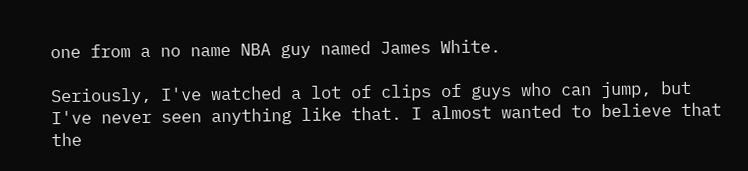one from a no name NBA guy named James White.

Seriously, I've watched a lot of clips of guys who can jump, but I've never seen anything like that. I almost wanted to believe that the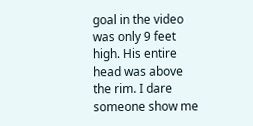goal in the video was only 9 feet high. His entire head was above the rim. I dare someone show me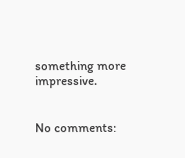something more impressive.


No comments: